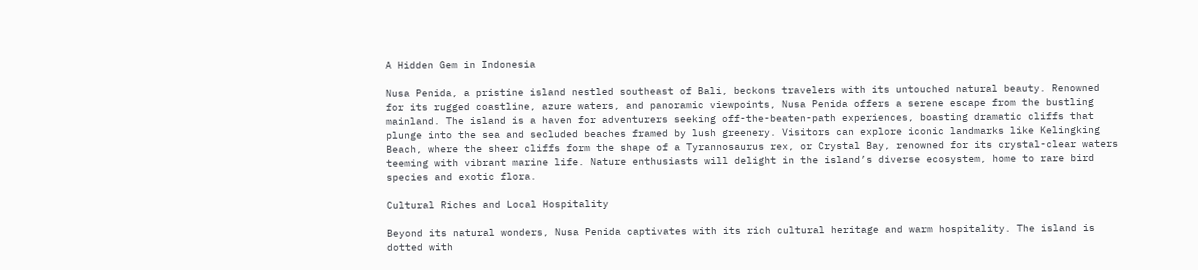A Hidden Gem in Indonesia

Nusa Penida, a pristine island nestled southeast of Bali, beckons travelers with its untouched natural beauty. Renowned for its rugged coastline, azure waters, and panoramic viewpoints, Nusa Penida offers a serene escape from the bustling mainland. The island is a haven for adventurers seeking off-the-beaten-path experiences, boasting dramatic cliffs that plunge into the sea and secluded beaches framed by lush greenery. Visitors can explore iconic landmarks like Kelingking Beach, where the sheer cliffs form the shape of a Tyrannosaurus rex, or Crystal Bay, renowned for its crystal-clear waters teeming with vibrant marine life. Nature enthusiasts will delight in the island’s diverse ecosystem, home to rare bird species and exotic flora.

Cultural Riches and Local Hospitality

Beyond its natural wonders, Nusa Penida captivates with its rich cultural heritage and warm hospitality. The island is dotted with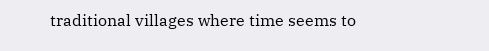traditional villages where time seems to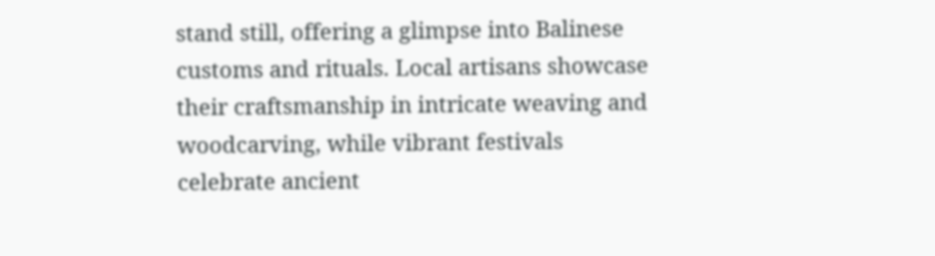stand still, offering a glimpse into Balinese customs and rituals. Local artisans showcase their craftsmanship in intricate weaving and woodcarving, while vibrant festivals celebrate ancient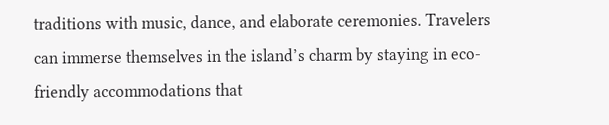traditions with music, dance, and elaborate ceremonies. Travelers can immerse themselves in the island’s charm by staying in eco-friendly accommodations that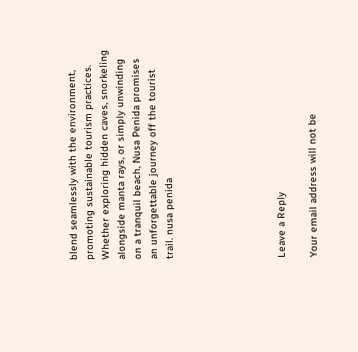blend seamlessly with the environment, promoting sustainable tourism practices. Whether exploring hidden caves, snorkeling alongside manta rays, or simply unwinding on a tranquil beach, Nusa Penida promises an unforgettable journey off the tourist trail. nusa penida






Leave a Reply

Your email address will not be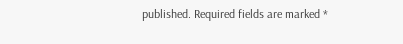published. Required fields are marked *